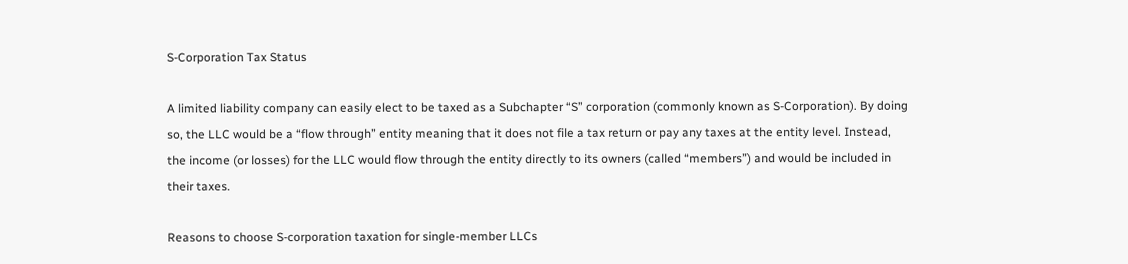S-Corporation Tax Status

A limited liability company can easily elect to be taxed as a Subchapter “S” corporation (commonly known as S-Corporation). By doing so, the LLC would be a “flow through” entity meaning that it does not file a tax return or pay any taxes at the entity level. Instead, the income (or losses) for the LLC would flow through the entity directly to its owners (called “members”) and would be included in their taxes.

Reasons to choose S-corporation taxation for single-member LLCs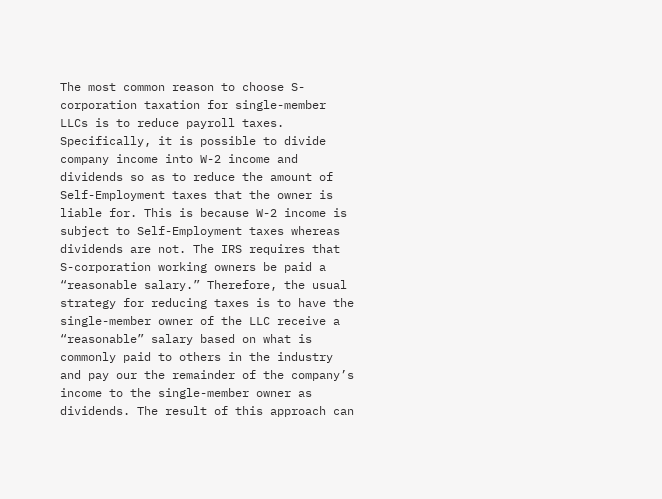The most common reason to choose S-corporation taxation for single-member LLCs is to reduce payroll taxes. Specifically, it is possible to divide company income into W-2 income and dividends so as to reduce the amount of Self-Employment taxes that the owner is liable for. This is because W-2 income is subject to Self-Employment taxes whereas dividends are not. The IRS requires that S-corporation working owners be paid a “reasonable salary.” Therefore, the usual strategy for reducing taxes is to have the single-member owner of the LLC receive a “reasonable” salary based on what is commonly paid to others in the industry and pay our the remainder of the company’s income to the single-member owner as dividends. The result of this approach can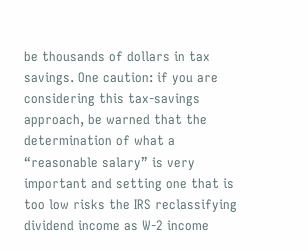be thousands of dollars in tax savings. One caution: if you are considering this tax-savings approach, be warned that the determination of what a “reasonable salary” is very important and setting one that is too low risks the IRS reclassifying dividend income as W-2 income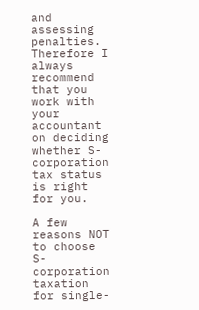and assessing penalties. Therefore I always recommend that you work with your accountant on deciding whether S-corporation tax status is right for you.

A few reasons NOT to choose S-corporation taxation for single-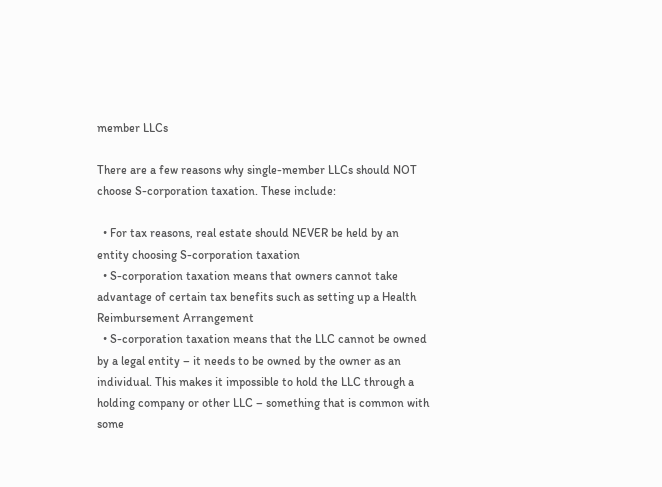member LLCs

There are a few reasons why single-member LLCs should NOT choose S-corporation taxation. These include:

  • For tax reasons, real estate should NEVER be held by an entity choosing S-corporation taxation
  • S-corporation taxation means that owners cannot take advantage of certain tax benefits such as setting up a Health Reimbursement Arrangement
  • S-corporation taxation means that the LLC cannot be owned by a legal entity – it needs to be owned by the owner as an individual. This makes it impossible to hold the LLC through a holding company or other LLC – something that is common with some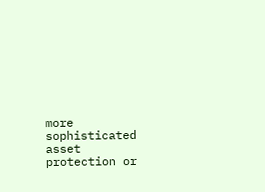more sophisticated asset protection or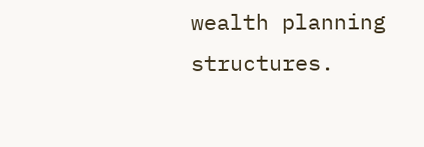wealth planning structures.